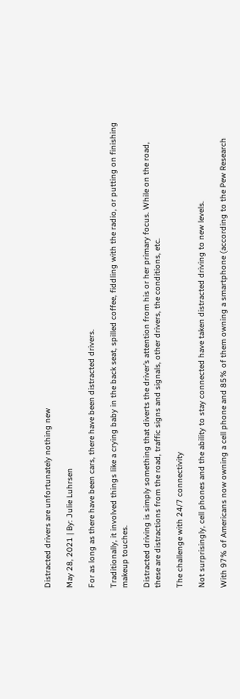Distracted drivers are unfortunately nothing new

May 28, 2021 | By: Julie Luhrsen

For as long as there have been cars, there have been distracted drivers.

Traditionally, it involved things like a crying baby in the back seat, spilled coffee, fiddling with the radio, or putting on finishing makeup touches.

Distracted driving is simply something that diverts the driver’s attention from his or her primary focus. While on the road, these are distractions from the road, traffic signs and signals, other drivers, the conditions, etc.

The challenge with 24/7 connectivity

Not surprisingly, cell phones and the ability to stay connected have taken distracted driving to new levels.

With 97% of Americans now owning a cell phone and 85% of them owning a smartphone (according to the Pew Research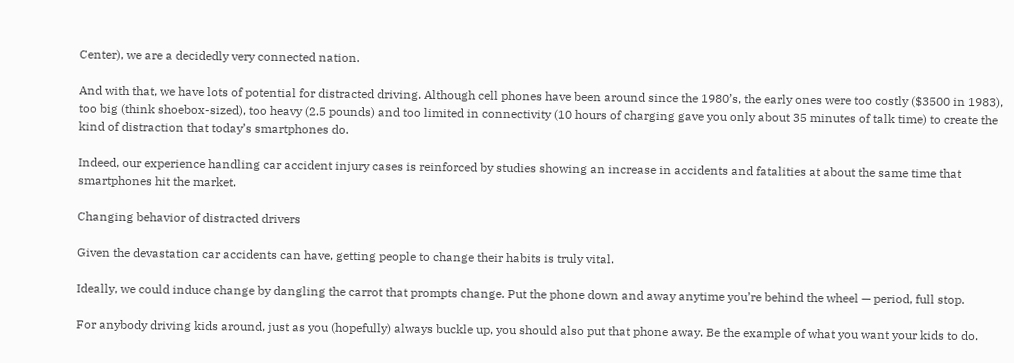Center), we are a decidedly very connected nation.

And with that, we have lots of potential for distracted driving. Although cell phones have been around since the 1980’s, the early ones were too costly ($3500 in 1983), too big (think shoebox-sized), too heavy (2.5 pounds) and too limited in connectivity (10 hours of charging gave you only about 35 minutes of talk time) to create the kind of distraction that today’s smartphones do.

Indeed, our experience handling car accident injury cases is reinforced by studies showing an increase in accidents and fatalities at about the same time that smartphones hit the market.

Changing behavior of distracted drivers

Given the devastation car accidents can have, getting people to change their habits is truly vital.

Ideally, we could induce change by dangling the carrot that prompts change. Put the phone down and away anytime you’re behind the wheel — period, full stop.

For anybody driving kids around, just as you (hopefully) always buckle up, you should also put that phone away. Be the example of what you want your kids to do.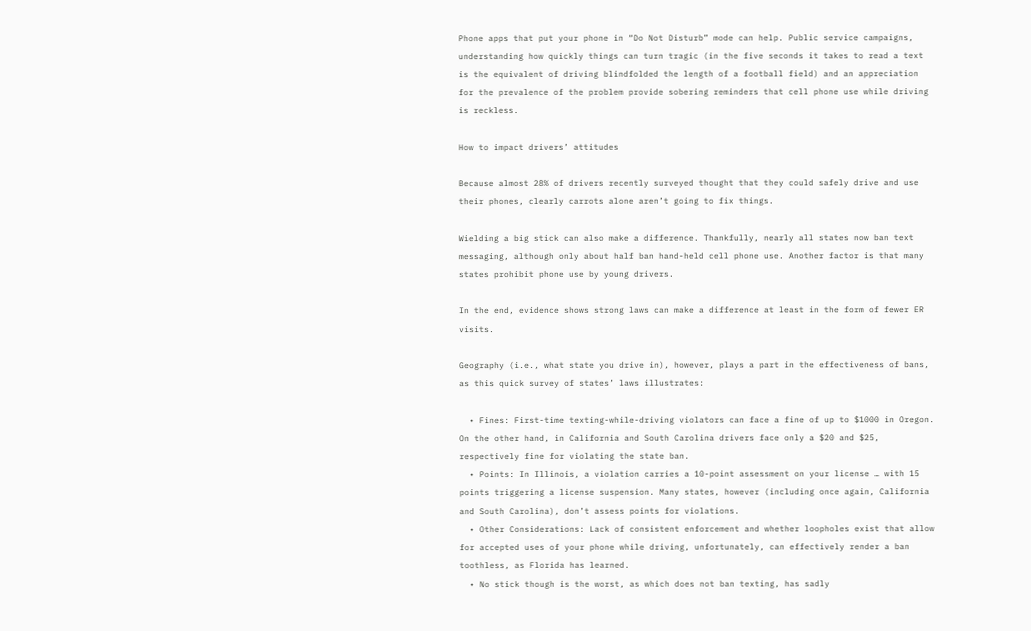Phone apps that put your phone in “Do Not Disturb” mode can help. Public service campaigns, understanding how quickly things can turn tragic (in the five seconds it takes to read a text is the equivalent of driving blindfolded the length of a football field) and an appreciation for the prevalence of the problem provide sobering reminders that cell phone use while driving is reckless.

How to impact drivers’ attitudes

Because almost 28% of drivers recently surveyed thought that they could safely drive and use their phones, clearly carrots alone aren’t going to fix things.

Wielding a big stick can also make a difference. Thankfully, nearly all states now ban text messaging, although only about half ban hand-held cell phone use. Another factor is that many states prohibit phone use by young drivers.

In the end, evidence shows strong laws can make a difference at least in the form of fewer ER visits.

Geography (i.e., what state you drive in), however, plays a part in the effectiveness of bans, as this quick survey of states’ laws illustrates:

  • Fines: First-time texting-while-driving violators can face a fine of up to $1000 in Oregon. On the other hand, in California and South Carolina drivers face only a $20 and $25, respectively fine for violating the state ban.
  • Points: In Illinois, a violation carries a 10-point assessment on your license … with 15 points triggering a license suspension. Many states, however (including once again, California and South Carolina), don’t assess points for violations.
  • Other Considerations: Lack of consistent enforcement and whether loopholes exist that allow for accepted uses of your phone while driving, unfortunately, can effectively render a ban toothless, as Florida has learned.
  • No stick though is the worst, as which does not ban texting, has sadly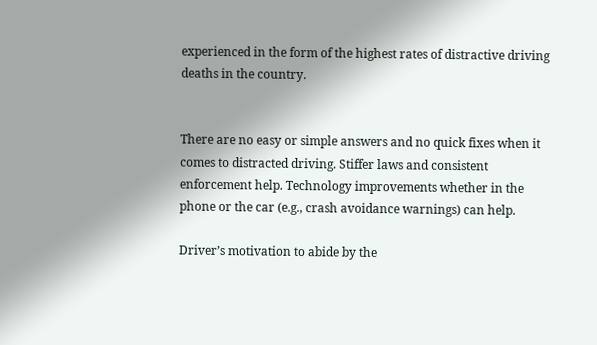experienced in the form of the highest rates of distractive driving deaths in the country.


There are no easy or simple answers and no quick fixes when it comes to distracted driving. Stiffer laws and consistent enforcement help. Technology improvements whether in the phone or the car (e.g., crash avoidance warnings) can help.

Driver’s motivation to abide by the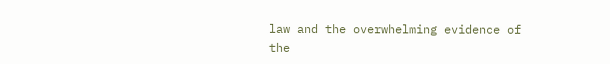law and the overwhelming evidence of the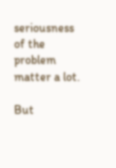seriousness of the problem matter a lot.

But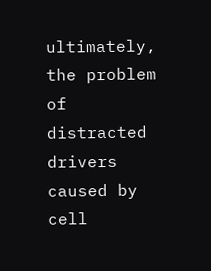ultimately, the problem of distracted drivers caused by cell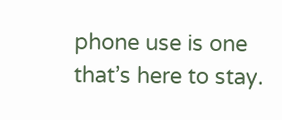phone use is one that’s here to stay.